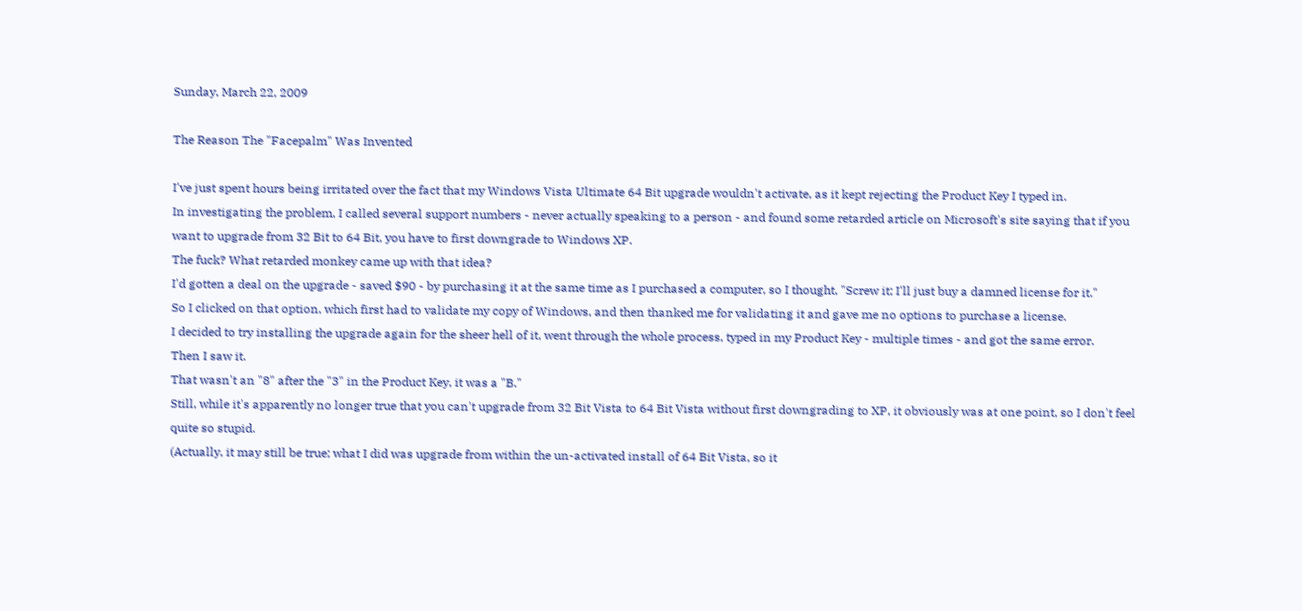Sunday, March 22, 2009

The Reason The "Facepalm" Was Invented

I've just spent hours being irritated over the fact that my Windows Vista Ultimate 64 Bit upgrade wouldn't activate, as it kept rejecting the Product Key I typed in.
In investigating the problem, I called several support numbers - never actually speaking to a person - and found some retarded article on Microsoft's site saying that if you want to upgrade from 32 Bit to 64 Bit, you have to first downgrade to Windows XP.
The fuck? What retarded monkey came up with that idea?
I'd gotten a deal on the upgrade - saved $90 - by purchasing it at the same time as I purchased a computer, so I thought, "Screw it; I'll just buy a damned license for it."
So I clicked on that option, which first had to validate my copy of Windows, and then thanked me for validating it and gave me no options to purchase a license.
I decided to try installing the upgrade again for the sheer hell of it, went through the whole process, typed in my Product Key - multiple times - and got the same error.
Then I saw it.
That wasn't an "8" after the "3" in the Product Key, it was a "B."
Still, while it's apparently no longer true that you can't upgrade from 32 Bit Vista to 64 Bit Vista without first downgrading to XP, it obviously was at one point, so I don't feel quite so stupid.
(Actually, it may still be true; what I did was upgrade from within the un-activated install of 64 Bit Vista, so it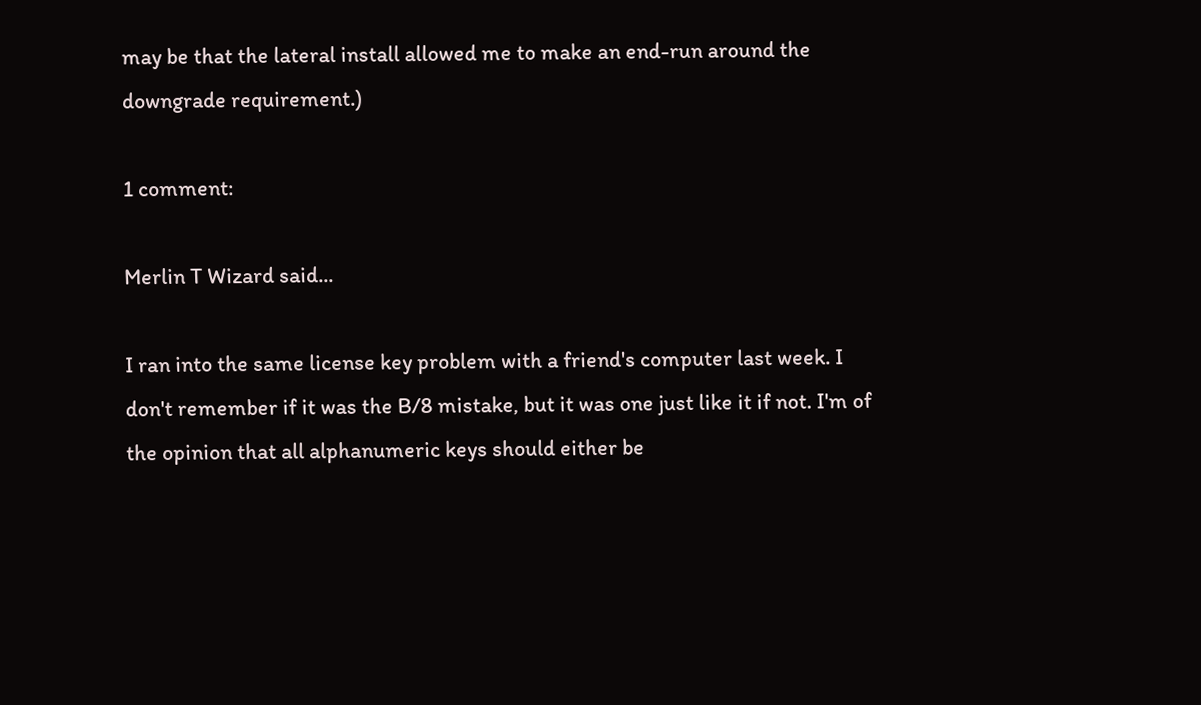may be that the lateral install allowed me to make an end-run around the downgrade requirement.)

1 comment:

Merlin T Wizard said...

I ran into the same license key problem with a friend's computer last week. I don't remember if it was the B/8 mistake, but it was one just like it if not. I'm of the opinion that all alphanumeric keys should either be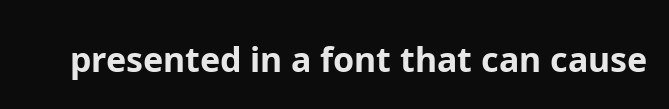presented in a font that can cause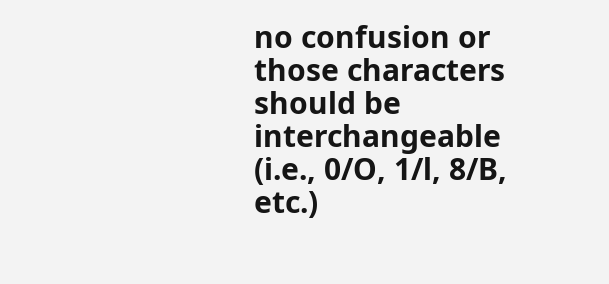no confusion or those characters should be interchangeable (i.e., 0/O, 1/l, 8/B, etc.)